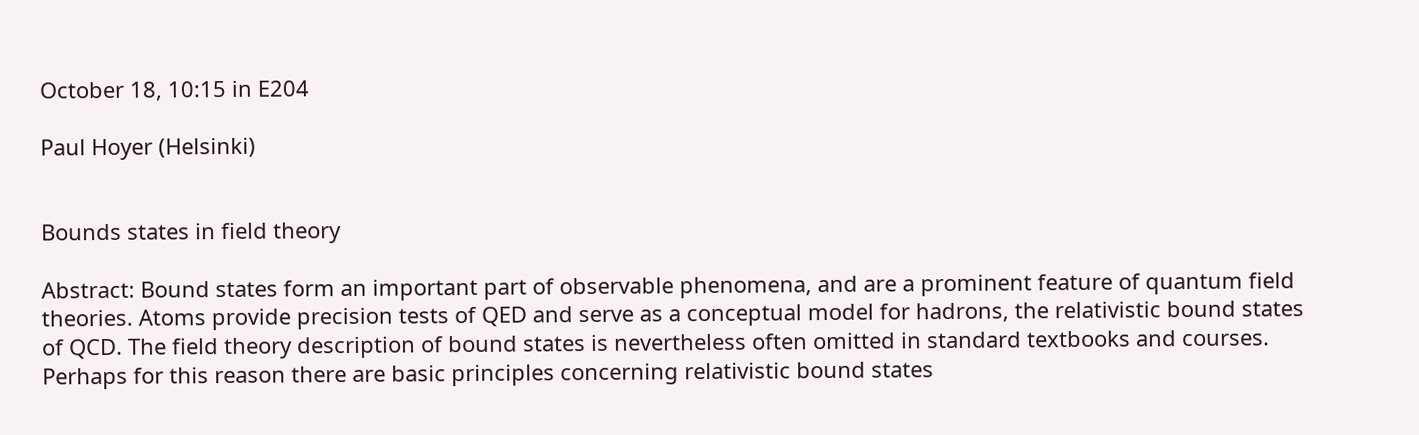October 18, 10:15 in E204

Paul Hoyer (Helsinki)


Bounds states in field theory

Abstract: Bound states form an important part of observable phenomena, and are a prominent feature of quantum field theories. Atoms provide precision tests of QED and serve as a conceptual model for hadrons, the relativistic bound states of QCD. The field theory description of bound states is nevertheless often omitted in standard textbooks and courses. Perhaps for this reason there are basic principles concerning relativistic bound states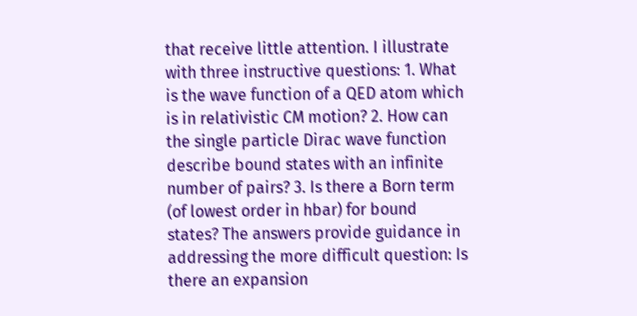that receive little attention. I illustrate with three instructive questions: 1. What is the wave function of a QED atom which is in relativistic CM motion? 2. How can the single particle Dirac wave function describe bound states with an infinite number of pairs? 3. Is there a Born term (of lowest order in hbar) for bound states? The answers provide guidance in addressing the more difficult question: Is there an expansion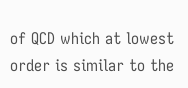of QCD which at lowest order is similar to the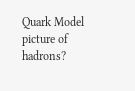Quark Model picture of hadrons?